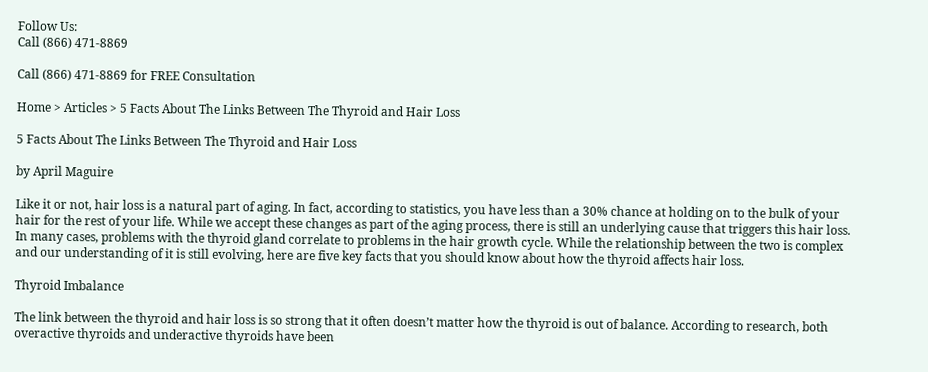Follow Us:
Call (866) 471-8869

Call (866) 471-8869 for FREE Consultation

Home > Articles > 5 Facts About The Links Between The Thyroid and Hair Loss

5 Facts About The Links Between The Thyroid and Hair Loss

by April Maguire

Like it or not, hair loss is a natural part of aging. In fact, according to statistics, you have less than a 30% chance at holding on to the bulk of your hair for the rest of your life. While we accept these changes as part of the aging process, there is still an underlying cause that triggers this hair loss. In many cases, problems with the thyroid gland correlate to problems in the hair growth cycle. While the relationship between the two is complex and our understanding of it is still evolving, here are five key facts that you should know about how the thyroid affects hair loss.

Thyroid Imbalance

The link between the thyroid and hair loss is so strong that it often doesn’t matter how the thyroid is out of balance. According to research, both overactive thyroids and underactive thyroids have been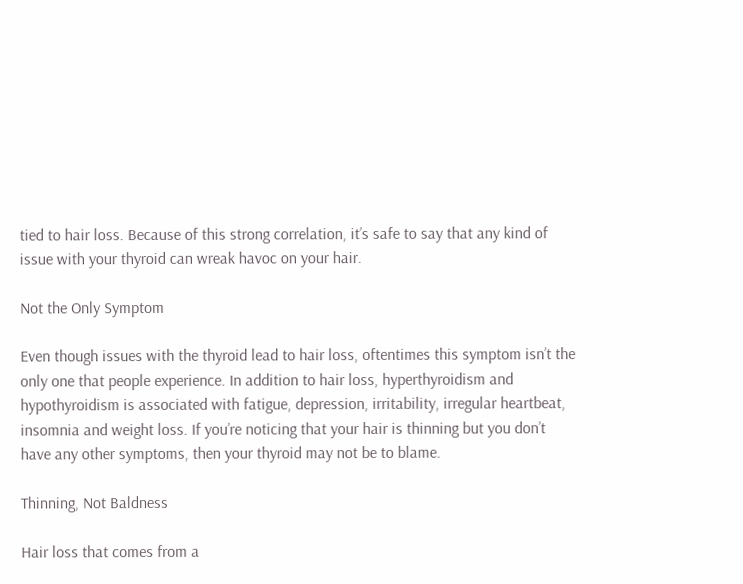tied to hair loss. Because of this strong correlation, it’s safe to say that any kind of issue with your thyroid can wreak havoc on your hair.

Not the Only Symptom

Even though issues with the thyroid lead to hair loss, oftentimes this symptom isn’t the only one that people experience. In addition to hair loss, hyperthyroidism and hypothyroidism is associated with fatigue, depression, irritability, irregular heartbeat, insomnia and weight loss. If you’re noticing that your hair is thinning but you don’t have any other symptoms, then your thyroid may not be to blame.

Thinning, Not Baldness

Hair loss that comes from a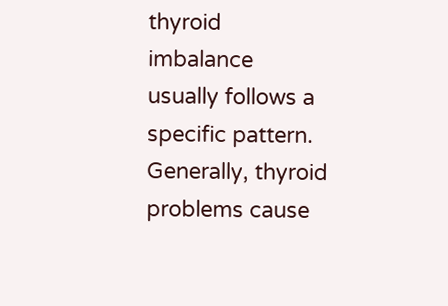thyroid imbalance usually follows a specific pattern. Generally, thyroid problems cause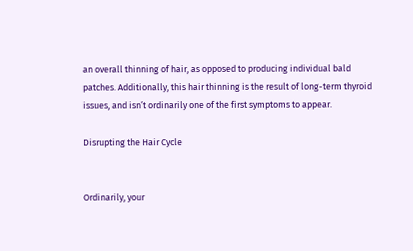an overall thinning of hair, as opposed to producing individual bald patches. Additionally, this hair thinning is the result of long-term thyroid issues, and isn’t ordinarily one of the first symptoms to appear.

Disrupting the Hair Cycle


Ordinarily, your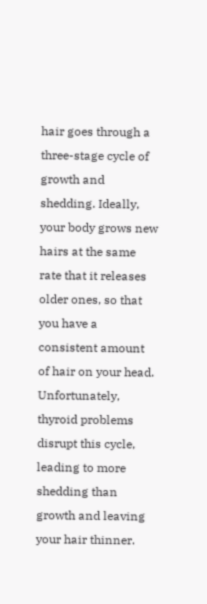hair goes through a three-stage cycle of growth and shedding. Ideally, your body grows new hairs at the same rate that it releases older ones, so that you have a consistent amount of hair on your head. Unfortunately, thyroid problems disrupt this cycle, leading to more shedding than growth and leaving your hair thinner.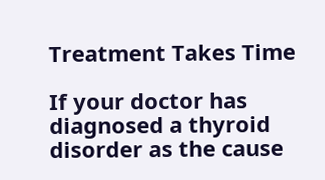Treatment Takes Time

If your doctor has diagnosed a thyroid disorder as the cause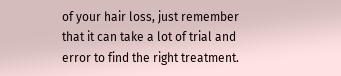of your hair loss, just remember that it can take a lot of trial and error to find the right treatment.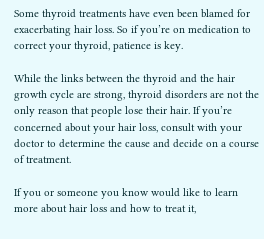Some thyroid treatments have even been blamed for exacerbating hair loss. So if you’re on medication to correct your thyroid, patience is key.

While the links between the thyroid and the hair growth cycle are strong, thyroid disorders are not the only reason that people lose their hair. If you’re concerned about your hair loss, consult with your doctor to determine the cause and decide on a course of treatment.

If you or someone you know would like to learn more about hair loss and how to treat it,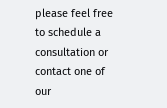please feel free to schedule a consultation or contact one of our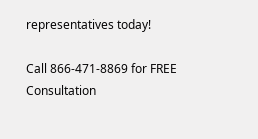representatives today!

Call 866-471-8869 for FREE Consultation